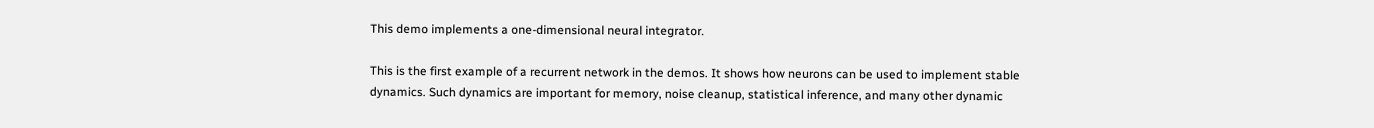This demo implements a one-dimensional neural integrator.

This is the first example of a recurrent network in the demos. It shows how neurons can be used to implement stable dynamics. Such dynamics are important for memory, noise cleanup, statistical inference, and many other dynamic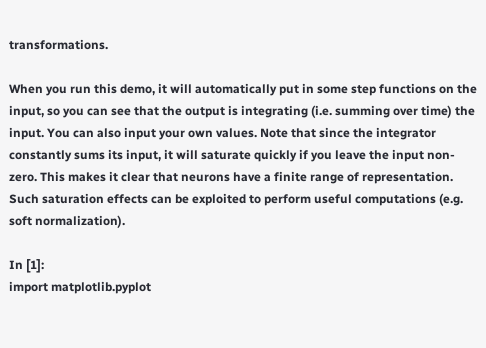transformations.

When you run this demo, it will automatically put in some step functions on the input, so you can see that the output is integrating (i.e. summing over time) the input. You can also input your own values. Note that since the integrator constantly sums its input, it will saturate quickly if you leave the input non-zero. This makes it clear that neurons have a finite range of representation. Such saturation effects can be exploited to perform useful computations (e.g. soft normalization).

In [1]:
import matplotlib.pyplot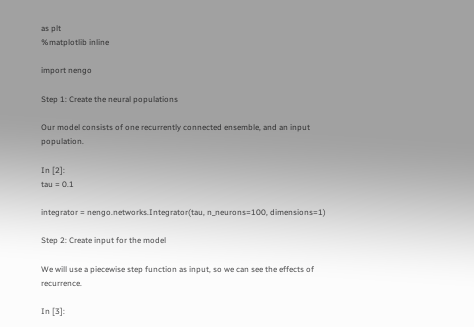as plt
%matplotlib inline

import nengo

Step 1: Create the neural populations

Our model consists of one recurrently connected ensemble, and an input population.

In [2]:
tau = 0.1

integrator = nengo.networks.Integrator(tau, n_neurons=100, dimensions=1)

Step 2: Create input for the model

We will use a piecewise step function as input, so we can see the effects of recurrence.

In [3]: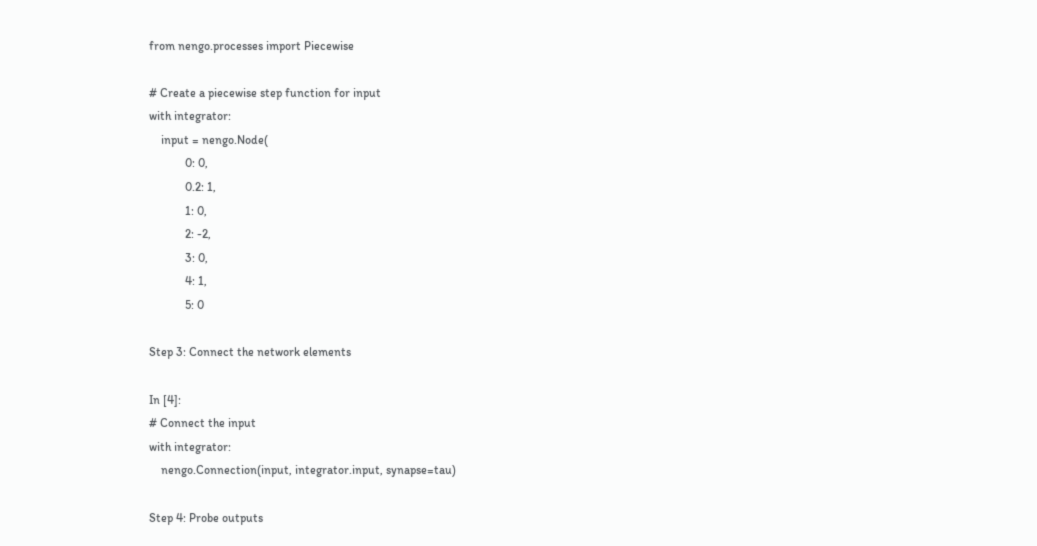from nengo.processes import Piecewise

# Create a piecewise step function for input
with integrator:
    input = nengo.Node(
            0: 0,
            0.2: 1,
            1: 0,
            2: -2,
            3: 0,
            4: 1,
            5: 0

Step 3: Connect the network elements

In [4]:
# Connect the input
with integrator:
    nengo.Connection(input, integrator.input, synapse=tau)

Step 4: Probe outputs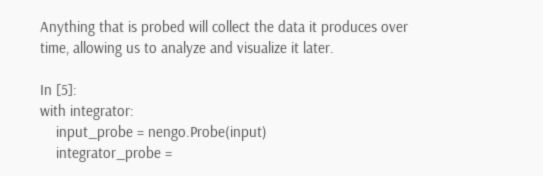Anything that is probed will collect the data it produces over time, allowing us to analyze and visualize it later.

In [5]:
with integrator:
    input_probe = nengo.Probe(input)
    integrator_probe =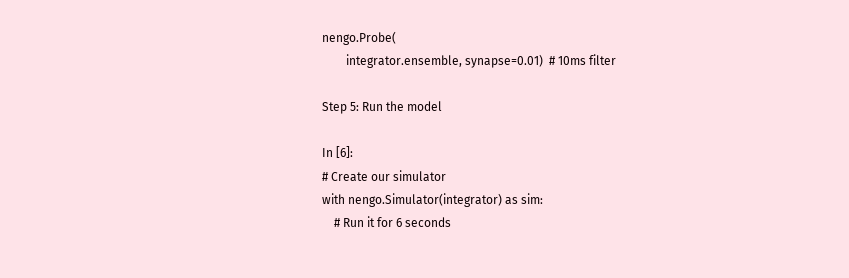nengo.Probe(
        integrator.ensemble, synapse=0.01)  # 10ms filter

Step 5: Run the model

In [6]:
# Create our simulator
with nengo.Simulator(integrator) as sim:
    # Run it for 6 seconds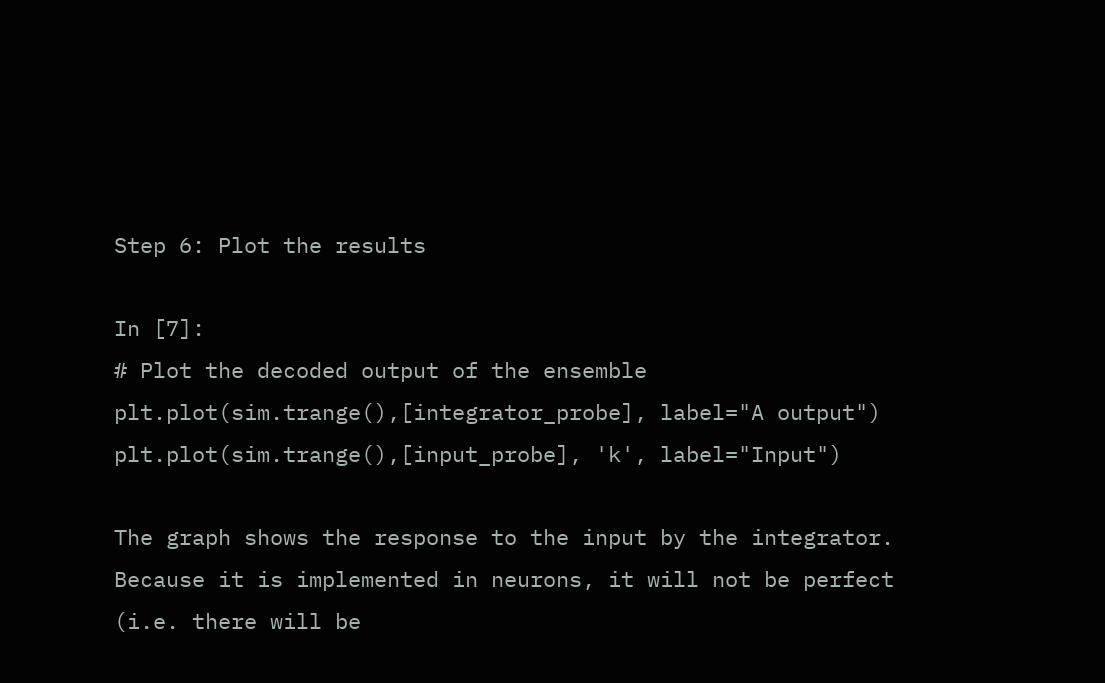Step 6: Plot the results

In [7]:
# Plot the decoded output of the ensemble
plt.plot(sim.trange(),[integrator_probe], label="A output")
plt.plot(sim.trange(),[input_probe], 'k', label="Input")

The graph shows the response to the input by the integrator. Because it is implemented in neurons, it will not be perfect (i.e. there will be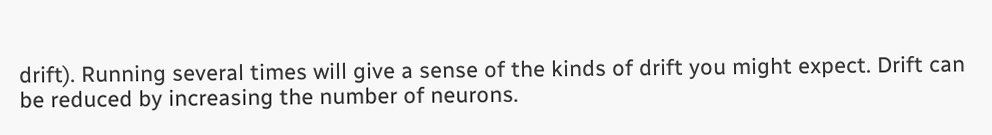drift). Running several times will give a sense of the kinds of drift you might expect. Drift can be reduced by increasing the number of neurons.